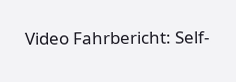Video Fahrbericht: Self-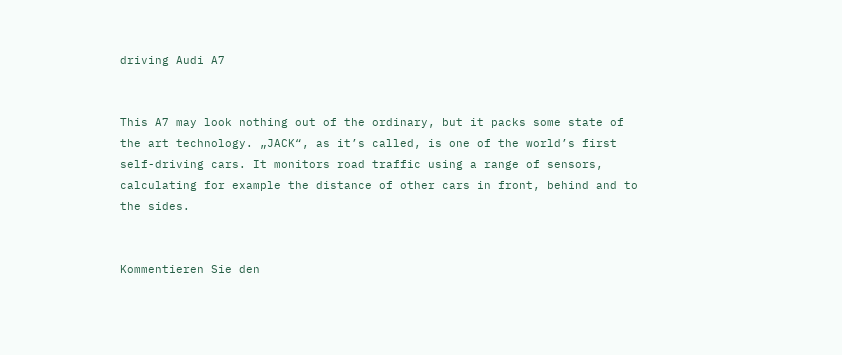driving Audi A7


This A7 may look nothing out of the ordinary, but it packs some state of the art technology. „JACK“, as it’s called, is one of the world’s first self-driving cars. It monitors road traffic using a range of sensors, calculating for example the distance of other cars in front, behind and to the sides.


Kommentieren Sie den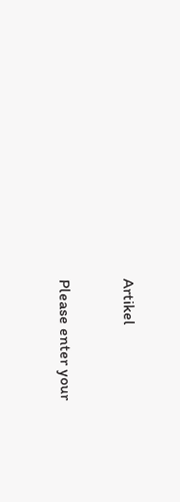Artikel

Please enter your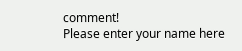comment!
Please enter your name here